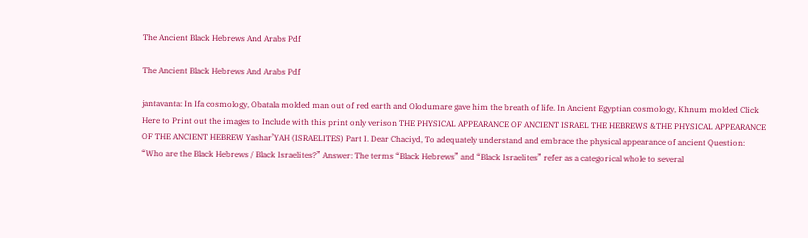The Ancient Black Hebrews And Arabs Pdf

The Ancient Black Hebrews And Arabs Pdf

jantavanta: In Ifa cosmology, Obatala molded man out of red earth and Olodumare gave him the breath of life. In Ancient Egyptian cosmology, Khnum molded Click Here to Print out the images to Include with this print only verison THE PHYSICAL APPEARANCE OF ANCIENT ISRAEL THE HEBREWS &THE PHYSICAL APPEARANCE OF THE ANCIENT HEBREW Yashar’YAH (ISRAELITES) Part I. Dear Chaciyd, To adequately understand and embrace the physical appearance of ancient Question: “Who are the Black Hebrews / Black Israelites?” Answer: The terms “Black Hebrews” and “Black Israelites” refer as a categorical whole to several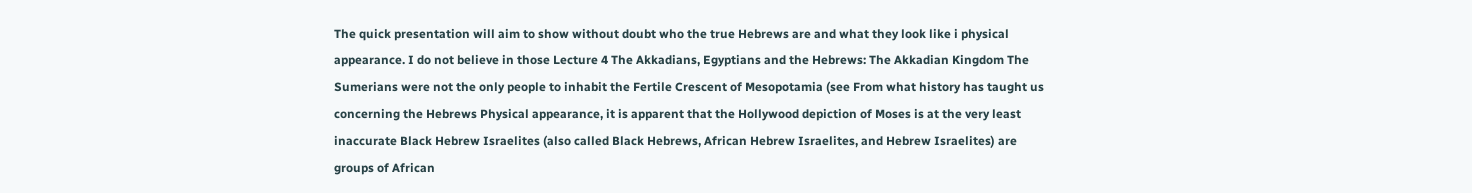The quick presentation will aim to show without doubt who the true Hebrews are and what they look like i physical appearance. I do not believe in those Lecture 4 The Akkadians, Egyptians and the Hebrews: The Akkadian Kingdom The Sumerians were not the only people to inhabit the Fertile Crescent of Mesopotamia (see From what history has taught us concerning the Hebrews Physical appearance, it is apparent that the Hollywood depiction of Moses is at the very least inaccurate Black Hebrew Israelites (also called Black Hebrews, African Hebrew Israelites, and Hebrew Israelites) are groups of African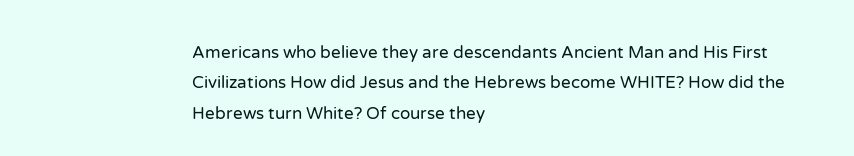Americans who believe they are descendants Ancient Man and His First Civilizations How did Jesus and the Hebrews become WHITE? How did the Hebrews turn White? Of course they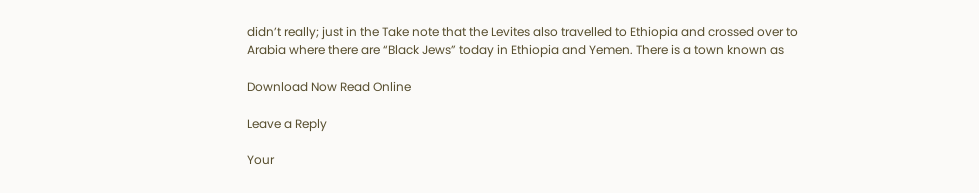didn’t really; just in the Take note that the Levites also travelled to Ethiopia and crossed over to Arabia where there are “Black Jews” today in Ethiopia and Yemen. There is a town known as

Download Now Read Online

Leave a Reply

Your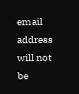email address will not be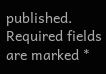published. Required fields are marked *